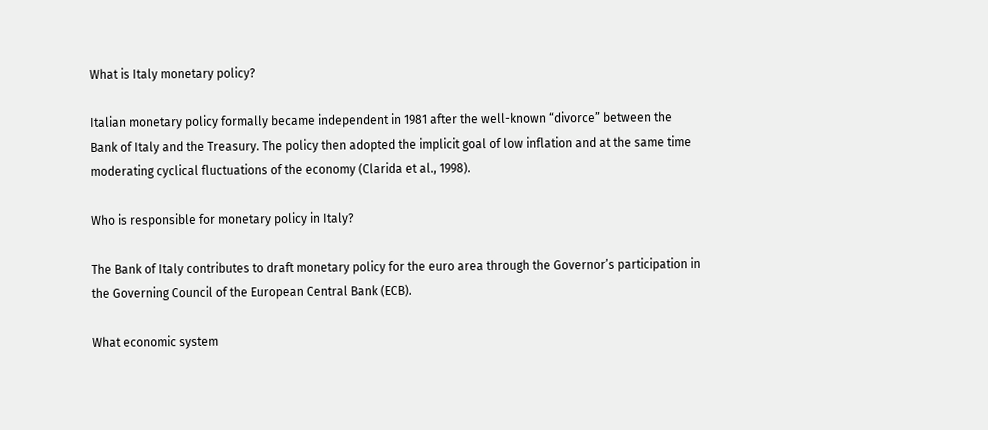What is Italy monetary policy?

Italian monetary policy formally became independent in 1981 after the well-known “divorce” between the Bank of Italy and the Treasury. The policy then adopted the implicit goal of low inflation and at the same time moderating cyclical fluctuations of the economy (Clarida et al., 1998).

Who is responsible for monetary policy in Italy?

The Bank of Italy contributes to draft monetary policy for the euro area through the Governor’s participation in the Governing Council of the European Central Bank (ECB).

What economic system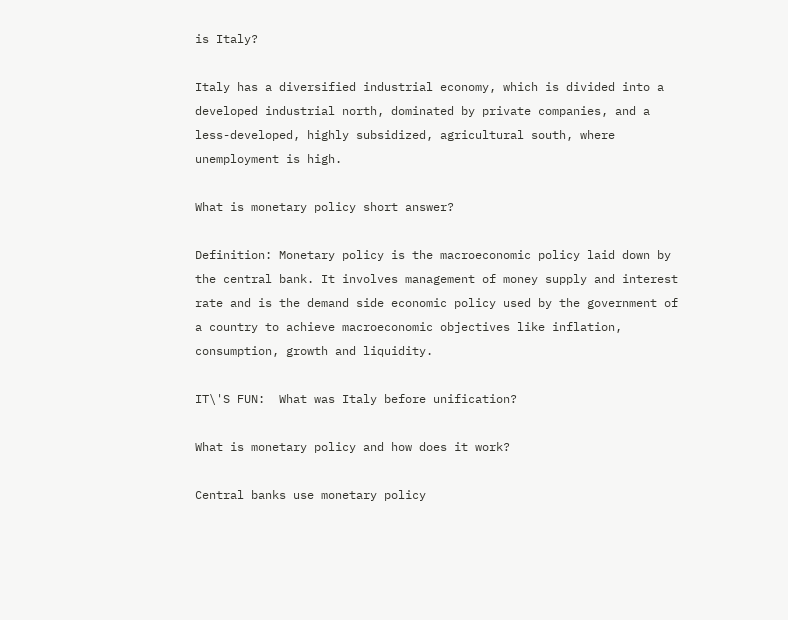is Italy?

Italy has a diversified industrial economy, which is divided into a developed industrial north, dominated by private companies, and a less-developed, highly subsidized, agricultural south, where unemployment is high.

What is monetary policy short answer?

Definition: Monetary policy is the macroeconomic policy laid down by the central bank. It involves management of money supply and interest rate and is the demand side economic policy used by the government of a country to achieve macroeconomic objectives like inflation, consumption, growth and liquidity.

IT\'S FUN:  What was Italy before unification?

What is monetary policy and how does it work?

Central banks use monetary policy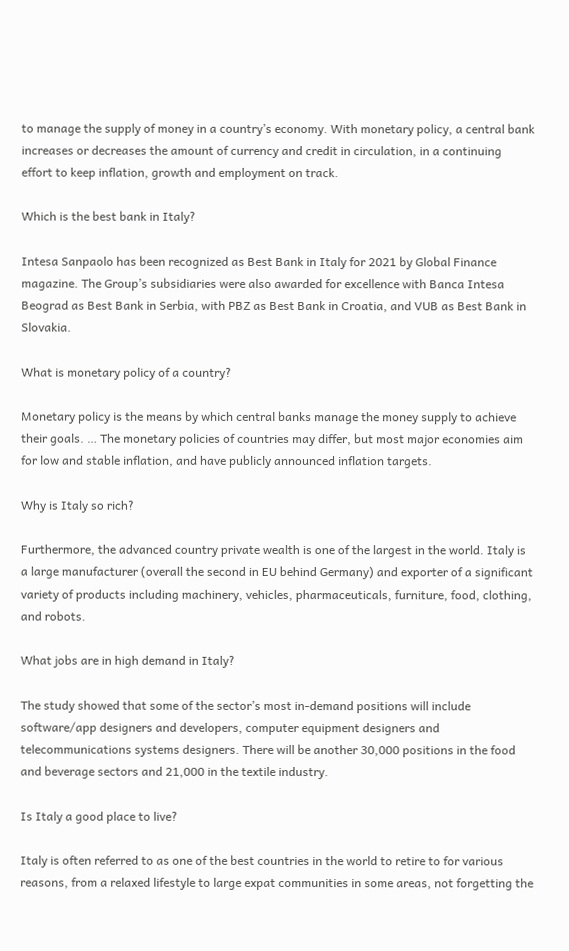to manage the supply of money in a country’s economy. With monetary policy, a central bank increases or decreases the amount of currency and credit in circulation, in a continuing effort to keep inflation, growth and employment on track.

Which is the best bank in Italy?

Intesa Sanpaolo has been recognized as Best Bank in Italy for 2021 by Global Finance magazine. The Group’s subsidiaries were also awarded for excellence with Banca Intesa Beograd as Best Bank in Serbia, with PBZ as Best Bank in Croatia, and VUB as Best Bank in Slovakia.

What is monetary policy of a country?

Monetary policy is the means by which central banks manage the money supply to achieve their goals. … The monetary policies of countries may differ, but most major economies aim for low and stable inflation, and have publicly announced inflation targets.

Why is Italy so rich?

Furthermore, the advanced country private wealth is one of the largest in the world. Italy is a large manufacturer (overall the second in EU behind Germany) and exporter of a significant variety of products including machinery, vehicles, pharmaceuticals, furniture, food, clothing, and robots.

What jobs are in high demand in Italy?

The study showed that some of the sector’s most in-demand positions will include software/app designers and developers, computer equipment designers and telecommunications systems designers. There will be another 30,000 positions in the food and beverage sectors and 21,000 in the textile industry.

Is Italy a good place to live?

Italy is often referred to as one of the best countries in the world to retire to for various reasons, from a relaxed lifestyle to large expat communities in some areas, not forgetting the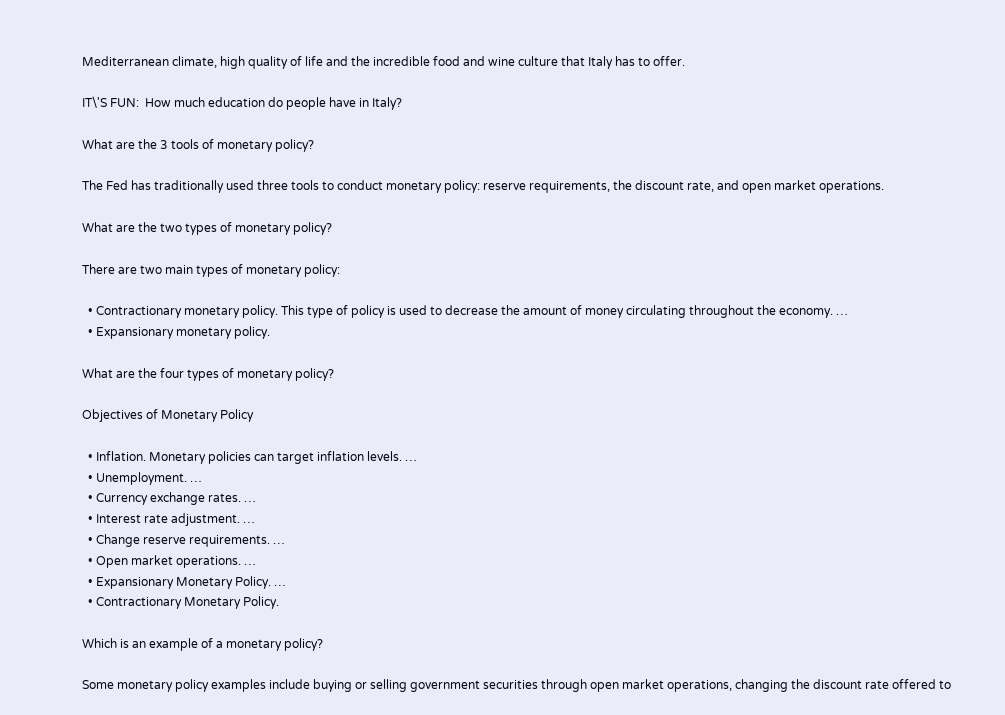Mediterranean climate, high quality of life and the incredible food and wine culture that Italy has to offer.

IT\'S FUN:  How much education do people have in Italy?

What are the 3 tools of monetary policy?

The Fed has traditionally used three tools to conduct monetary policy: reserve requirements, the discount rate, and open market operations.

What are the two types of monetary policy?

There are two main types of monetary policy:

  • Contractionary monetary policy. This type of policy is used to decrease the amount of money circulating throughout the economy. …
  • Expansionary monetary policy.

What are the four types of monetary policy?

Objectives of Monetary Policy

  • Inflation. Monetary policies can target inflation levels. …
  • Unemployment. …
  • Currency exchange rates. …
  • Interest rate adjustment. …
  • Change reserve requirements. …
  • Open market operations. …
  • Expansionary Monetary Policy. …
  • Contractionary Monetary Policy.

Which is an example of a monetary policy?

Some monetary policy examples include buying or selling government securities through open market operations, changing the discount rate offered to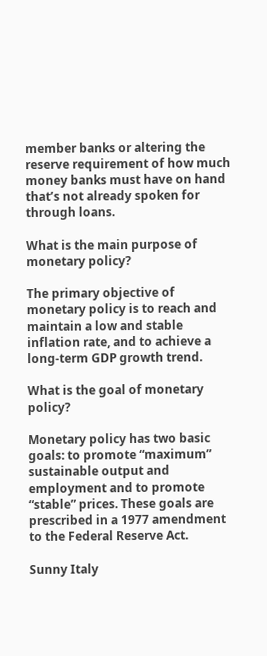member banks or altering the reserve requirement of how much money banks must have on hand that’s not already spoken for through loans.

What is the main purpose of monetary policy?

The primary objective of monetary policy is to reach and maintain a low and stable inflation rate, and to achieve a long-term GDP growth trend.

What is the goal of monetary policy?

Monetary policy has two basic goals: to promote “maximum” sustainable output and employment and to promote “stable” prices. These goals are prescribed in a 1977 amendment to the Federal Reserve Act.

Sunny Italy